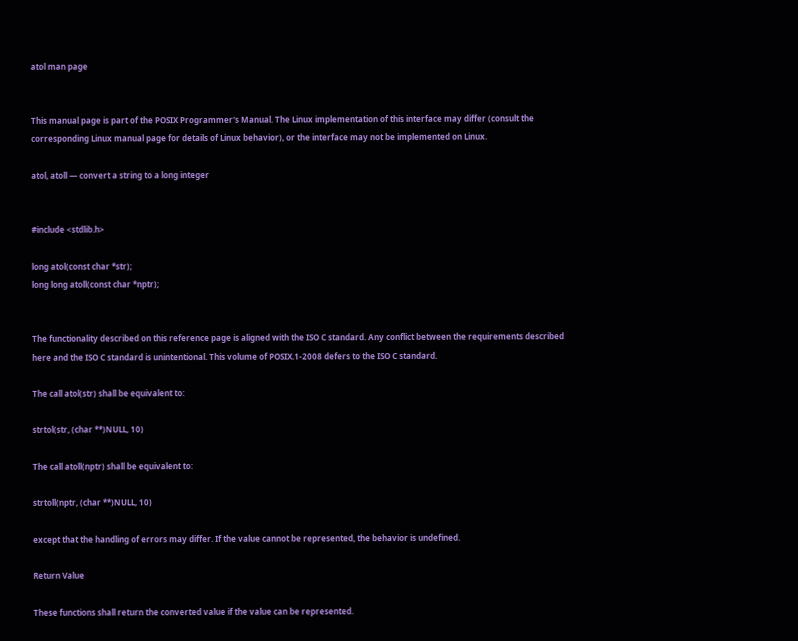atol man page


This manual page is part of the POSIX Programmer's Manual. The Linux implementation of this interface may differ (consult the corresponding Linux manual page for details of Linux behavior), or the interface may not be implemented on Linux.

atol, atoll — convert a string to a long integer


#include <stdlib.h>

long atol(const char *str);
long long atoll(const char *nptr);


The functionality described on this reference page is aligned with the ISO C standard. Any conflict between the requirements described here and the ISO C standard is unintentional. This volume of POSIX.1-2008 defers to the ISO C standard.

The call atol(str) shall be equivalent to:

strtol(str, (char **)NULL, 10)

The call atoll(nptr) shall be equivalent to:

strtoll(nptr, (char **)NULL, 10)

except that the handling of errors may differ. If the value cannot be represented, the behavior is undefined.

Return Value

These functions shall return the converted value if the value can be represented.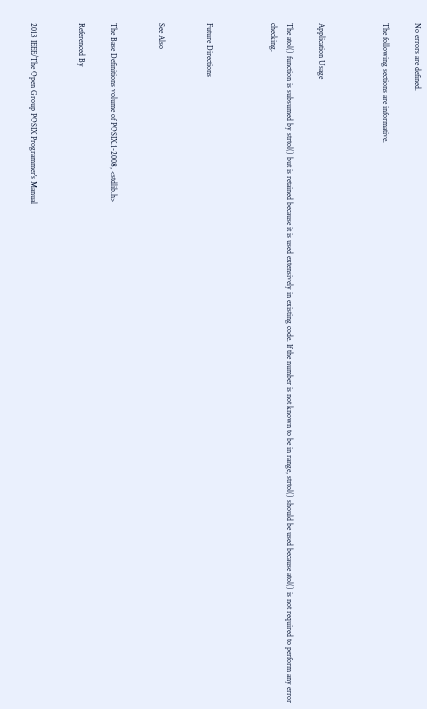No errors are defined.

The following sections are informative.



Application Usage

The atol() function is subsumed by strtol() but is retained because it is used extensively in existing code. If the number is not known to be in range, strtol() should be used because atol() is not required to perform any error checking.



Future Directions


See Also


The Base Definitions volume of POSIX.1-2008, <stdlib.h>

Referenced By


2013 IEEE/The Open Group POSIX Programmer's Manual